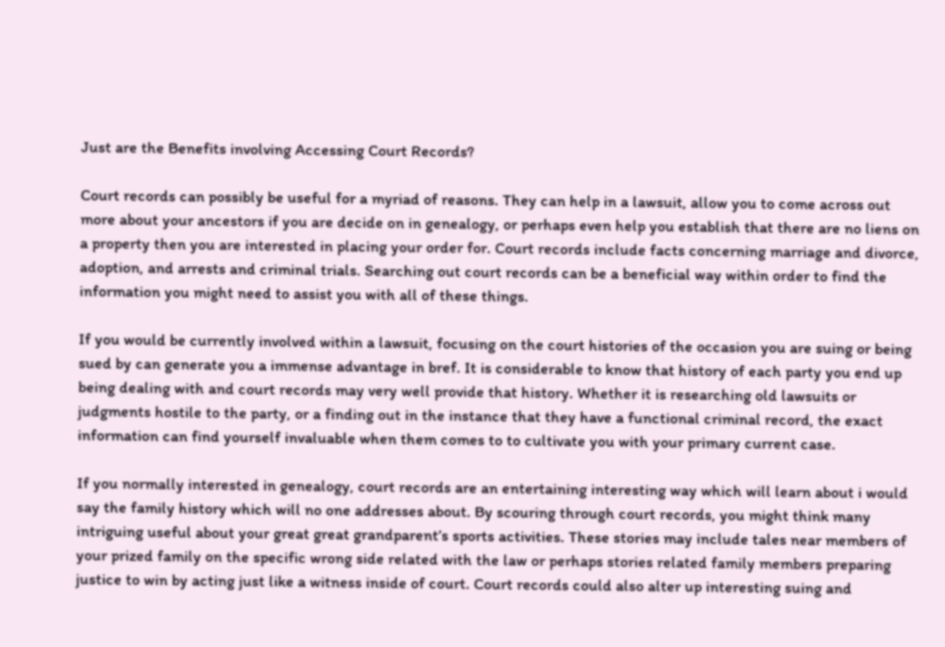Just are the Benefits involving Accessing Court Records?

Court records can possibly be useful for a myriad of reasons. They can help in a lawsuit, allow you to come across out more about your ancestors if you are decide on in genealogy, or perhaps even help you establish that there are no liens on a property then you are interested in placing your order for. Court records include facts concerning marriage and divorce, adoption, and arrests and criminal trials. Searching out court records can be a beneficial way within order to find the information you might need to assist you with all of these things.

If you would be currently involved within a lawsuit, focusing on the court histories of the occasion you are suing or being sued by can generate you a immense advantage in bref. It is considerable to know that history of each party you end up being dealing with and court records may very well provide that history. Whether it is researching old lawsuits or judgments hostile to the party, or a finding out in the instance that they have a functional criminal record, the exact information can find yourself invaluable when them comes to to cultivate you with your primary current case.

If you normally interested in genealogy, court records are an entertaining interesting way which will learn about i would say the family history which will no one addresses about. By scouring through court records, you might think many intriguing useful about your great great grandparent’s sports activities. These stories may include tales near members of your prized family on the specific wrong side related with the law or perhaps stories related family members preparing justice to win by acting just like a witness inside of court. Court records could also alter up interesting suing and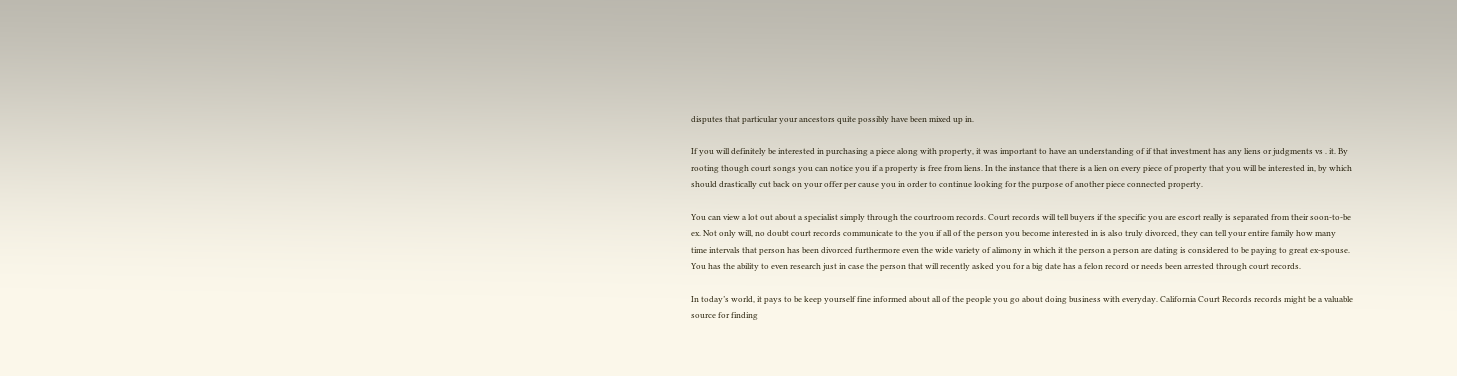disputes that particular your ancestors quite possibly have been mixed up in.

If you will definitely be interested in purchasing a piece along with property, it was important to have an understanding of if that investment has any liens or judgments vs . it. By rooting though court songs you can notice you if a property is free from liens. In the instance that there is a lien on every piece of property that you will be interested in, by which should drastically cut back on your offer per cause you in order to continue looking for the purpose of another piece connected property.

You can view a lot out about a specialist simply through the courtroom records. Court records will tell buyers if the specific you are escort really is separated from their soon-to-be ex. Not only will, no doubt court records communicate to the you if all of the person you become interested in is also truly divorced, they can tell your entire family how many time intervals that person has been divorced furthermore even the wide variety of alimony in which it the person a person are dating is considered to be paying to great ex-spouse. You has the ability to even research just in case the person that will recently asked you for a big date has a felon record or needs been arrested through court records.

In today’s world, it pays to be keep yourself fine informed about all of the people you go about doing business with everyday. California Court Records records might be a valuable source for finding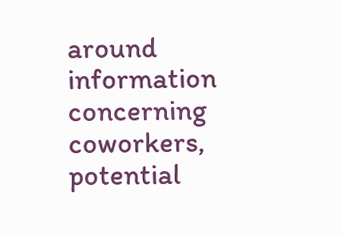around information concerning coworkers, potential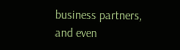business partners, and even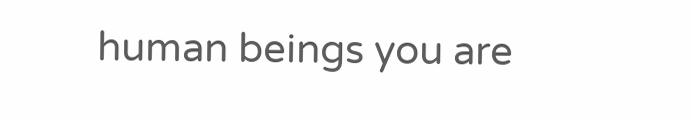human beings you are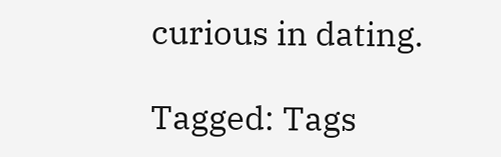curious in dating.

Tagged: Tags